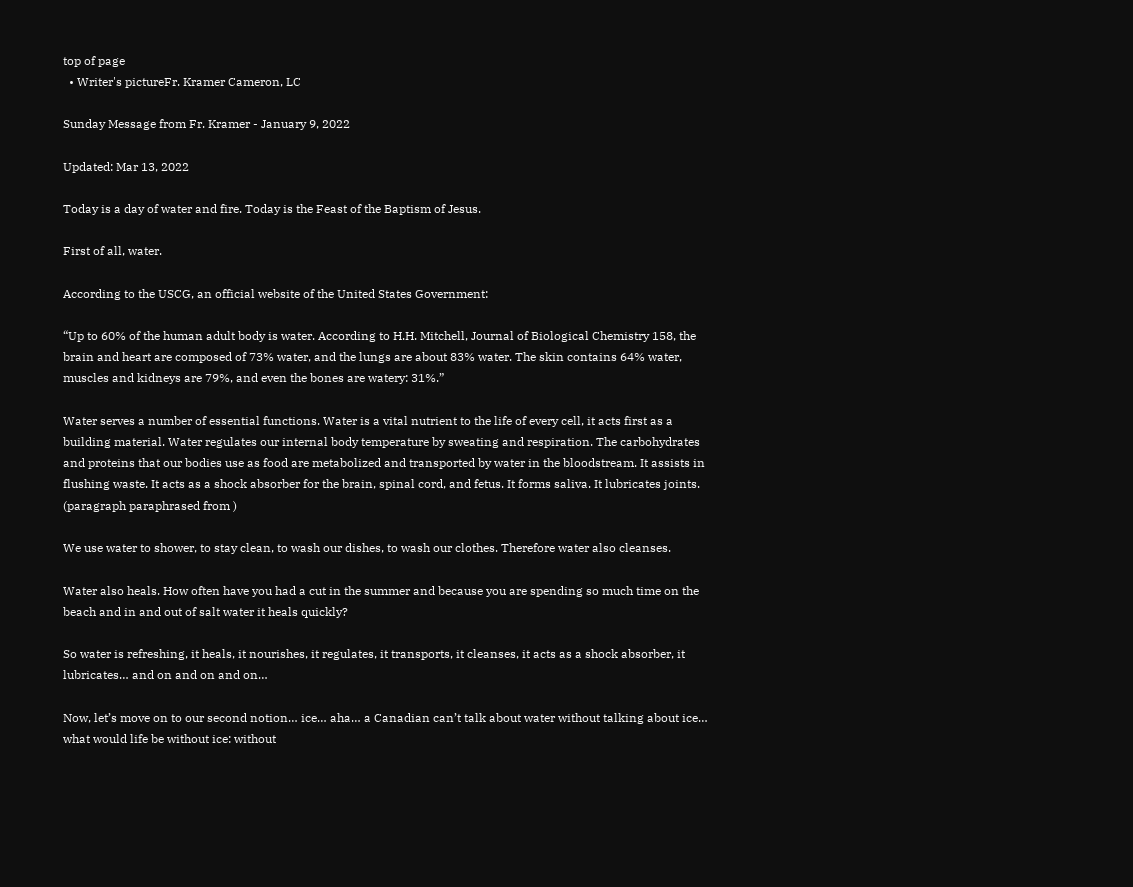top of page
  • Writer's pictureFr. Kramer Cameron, LC

Sunday Message from Fr. Kramer - January 9, 2022

Updated: Mar 13, 2022

Today is a day of water and fire. Today is the Feast of the Baptism of Jesus.

First of all, water.

According to the USCG, an official website of the United States Government:

“Up to 60% of the human adult body is water. According to H.H. Mitchell, Journal of Biological Chemistry 158, the brain and heart are composed of 73% water, and the lungs are about 83% water. The skin contains 64% water, muscles and kidneys are 79%, and even the bones are watery: 31%.”

Water serves a number of essential functions. Water is a vital nutrient to the life of every cell, it acts first as a building material. Water regulates our internal body temperature by sweating and respiration. The carbohydrates and proteins that our bodies use as food are metabolized and transported by water in the bloodstream. It assists in flushing waste. It acts as a shock absorber for the brain, spinal cord, and fetus. It forms saliva. It lubricates joints. (paragraph paraphrased from )

We use water to shower, to stay clean, to wash our dishes, to wash our clothes. Therefore water also cleanses.

Water also heals. How often have you had a cut in the summer and because you are spending so much time on the beach and in and out of salt water it heals quickly?

So water is refreshing, it heals, it nourishes, it regulates, it transports, it cleanses, it acts as a shock absorber, it lubricates… and on and on and on…

Now, let’s move on to our second notion… ice… aha… a Canadian can’t talk about water without talking about ice… what would life be without ice: without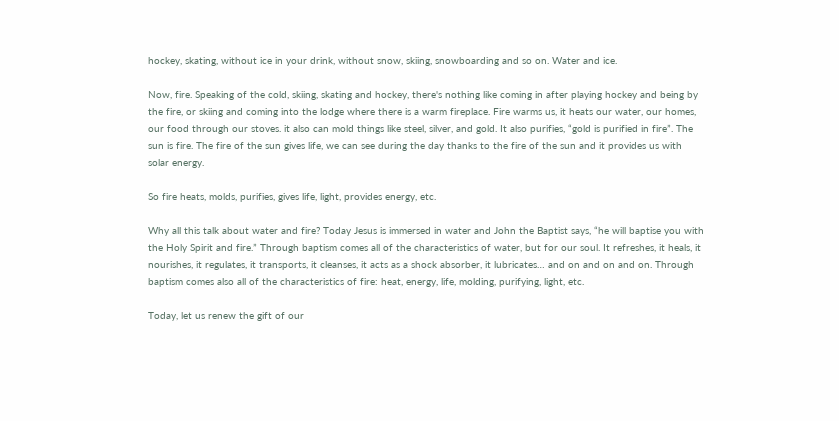hockey, skating, without ice in your drink, without snow, skiing, snowboarding and so on. Water and ice.

Now, fire. Speaking of the cold, skiing, skating and hockey, there's nothing like coming in after playing hockey and being by the fire, or skiing and coming into the lodge where there is a warm fireplace. Fire warms us, it heats our water, our homes, our food through our stoves. it also can mold things like steel, silver, and gold. It also purifies, “gold is purified in fire”. The sun is fire. The fire of the sun gives life, we can see during the day thanks to the fire of the sun and it provides us with solar energy.

So fire heats, molds, purifies, gives life, light, provides energy, etc.

Why all this talk about water and fire? Today Jesus is immersed in water and John the Baptist says, “he will baptise you with the Holy Spirit and fire.” Through baptism comes all of the characteristics of water, but for our soul. It refreshes, it heals, it nourishes, it regulates, it transports, it cleanses, it acts as a shock absorber, it lubricates… and on and on and on. Through baptism comes also all of the characteristics of fire: heat, energy, life, molding, purifying, light, etc.

Today, let us renew the gift of our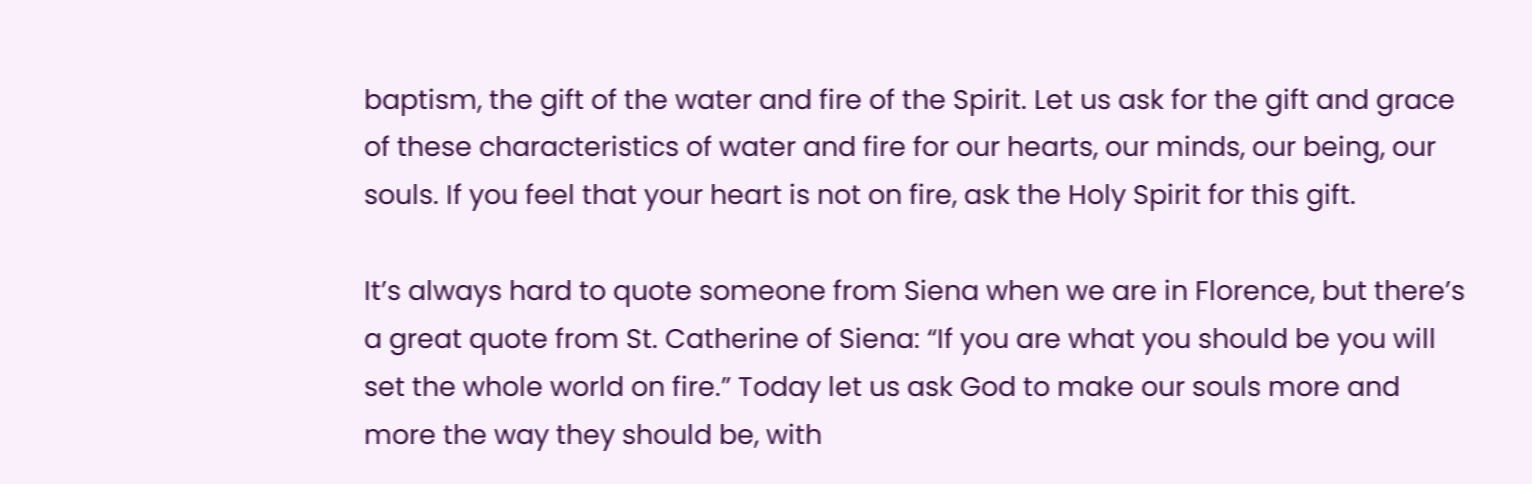baptism, the gift of the water and fire of the Spirit. Let us ask for the gift and grace of these characteristics of water and fire for our hearts, our minds, our being, our souls. If you feel that your heart is not on fire, ask the Holy Spirit for this gift.

It’s always hard to quote someone from Siena when we are in Florence, but there’s a great quote from St. Catherine of Siena: “If you are what you should be you will set the whole world on fire.” Today let us ask God to make our souls more and more the way they should be, with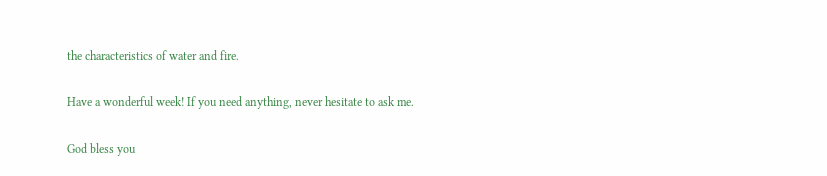the characteristics of water and fire.

Have a wonderful week! If you need anything, never hesitate to ask me.

God bless you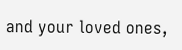and your loved ones,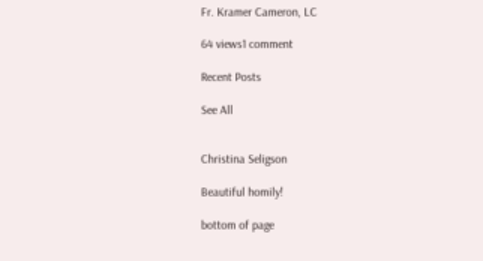Fr. Kramer Cameron, LC

64 views1 comment

Recent Posts

See All


Christina Seligson

Beautiful homily!

bottom of page